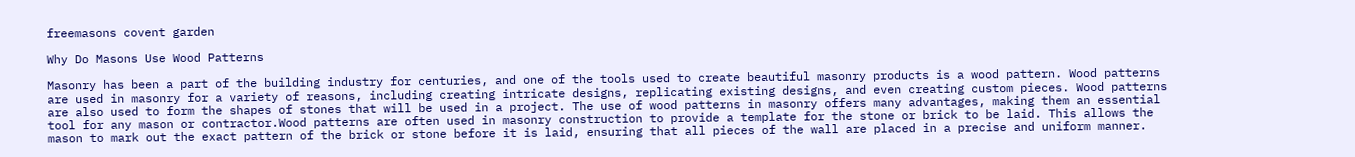freemasons covent garden

Why Do Masons Use Wood Patterns

Masonry has been a part of the building industry for centuries, and one of the tools used to create beautiful masonry products is a wood pattern. Wood patterns are used in masonry for a variety of reasons, including creating intricate designs, replicating existing designs, and even creating custom pieces. Wood patterns are also used to form the shapes of stones that will be used in a project. The use of wood patterns in masonry offers many advantages, making them an essential tool for any mason or contractor.Wood patterns are often used in masonry construction to provide a template for the stone or brick to be laid. This allows the mason to mark out the exact pattern of the brick or stone before it is laid, ensuring that all pieces of the wall are placed in a precise and uniform manner.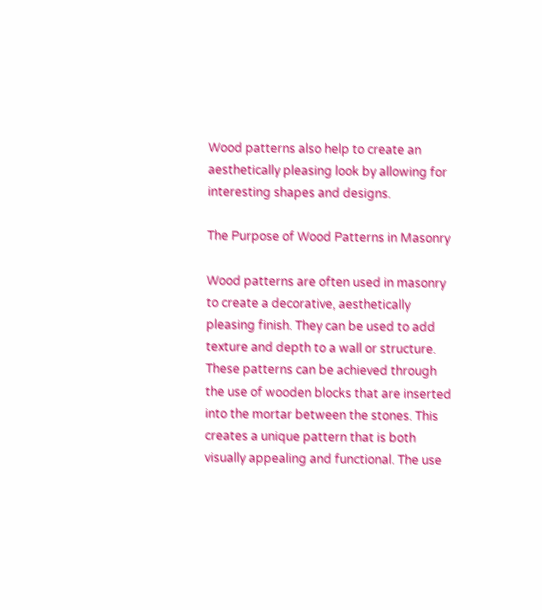Wood patterns also help to create an aesthetically pleasing look by allowing for interesting shapes and designs.

The Purpose of Wood Patterns in Masonry

Wood patterns are often used in masonry to create a decorative, aesthetically pleasing finish. They can be used to add texture and depth to a wall or structure. These patterns can be achieved through the use of wooden blocks that are inserted into the mortar between the stones. This creates a unique pattern that is both visually appealing and functional. The use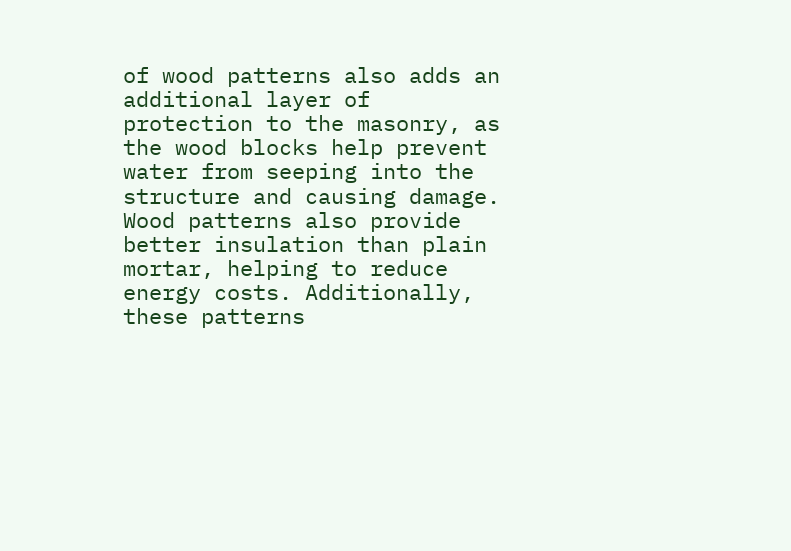of wood patterns also adds an additional layer of protection to the masonry, as the wood blocks help prevent water from seeping into the structure and causing damage. Wood patterns also provide better insulation than plain mortar, helping to reduce energy costs. Additionally, these patterns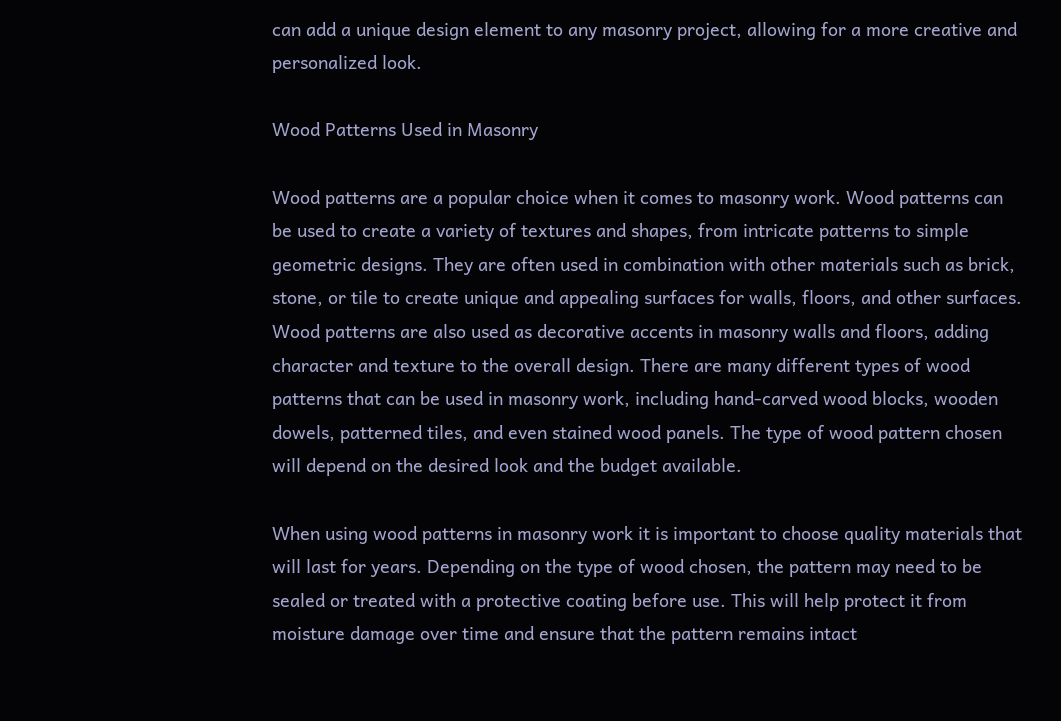can add a unique design element to any masonry project, allowing for a more creative and personalized look.

Wood Patterns Used in Masonry

Wood patterns are a popular choice when it comes to masonry work. Wood patterns can be used to create a variety of textures and shapes, from intricate patterns to simple geometric designs. They are often used in combination with other materials such as brick, stone, or tile to create unique and appealing surfaces for walls, floors, and other surfaces. Wood patterns are also used as decorative accents in masonry walls and floors, adding character and texture to the overall design. There are many different types of wood patterns that can be used in masonry work, including hand-carved wood blocks, wooden dowels, patterned tiles, and even stained wood panels. The type of wood pattern chosen will depend on the desired look and the budget available.

When using wood patterns in masonry work it is important to choose quality materials that will last for years. Depending on the type of wood chosen, the pattern may need to be sealed or treated with a protective coating before use. This will help protect it from moisture damage over time and ensure that the pattern remains intact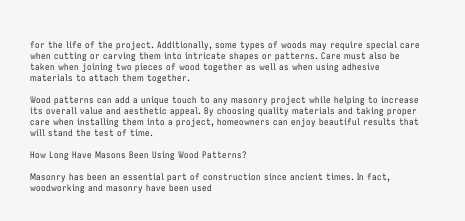for the life of the project. Additionally, some types of woods may require special care when cutting or carving them into intricate shapes or patterns. Care must also be taken when joining two pieces of wood together as well as when using adhesive materials to attach them together.

Wood patterns can add a unique touch to any masonry project while helping to increase its overall value and aesthetic appeal. By choosing quality materials and taking proper care when installing them into a project, homeowners can enjoy beautiful results that will stand the test of time.

How Long Have Masons Been Using Wood Patterns?

Masonry has been an essential part of construction since ancient times. In fact, woodworking and masonry have been used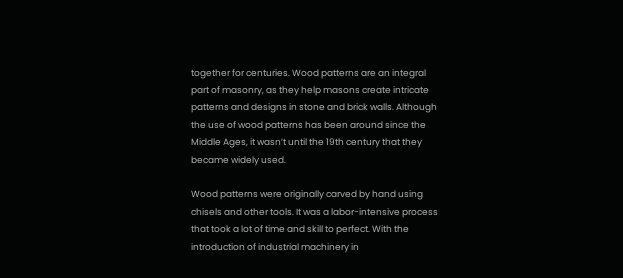together for centuries. Wood patterns are an integral part of masonry, as they help masons create intricate patterns and designs in stone and brick walls. Although the use of wood patterns has been around since the Middle Ages, it wasn’t until the 19th century that they became widely used.

Wood patterns were originally carved by hand using chisels and other tools. It was a labor-intensive process that took a lot of time and skill to perfect. With the introduction of industrial machinery in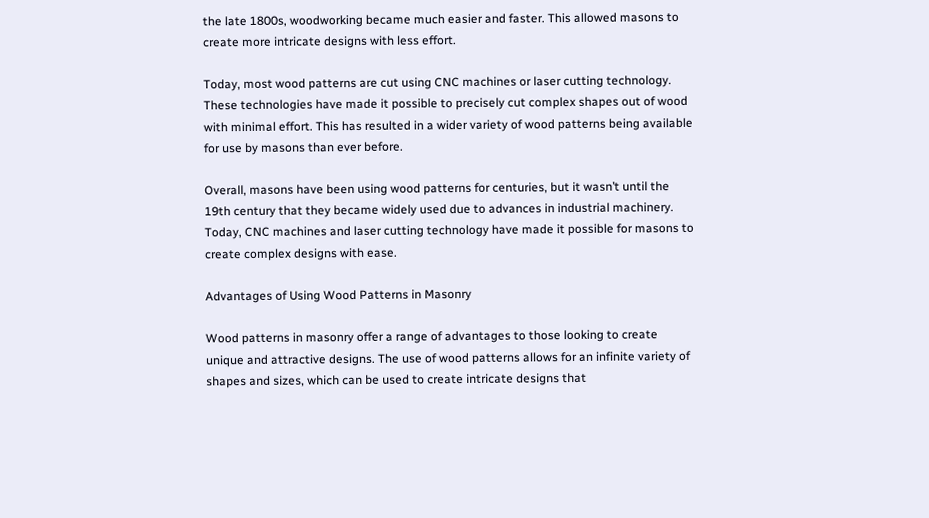the late 1800s, woodworking became much easier and faster. This allowed masons to create more intricate designs with less effort.

Today, most wood patterns are cut using CNC machines or laser cutting technology. These technologies have made it possible to precisely cut complex shapes out of wood with minimal effort. This has resulted in a wider variety of wood patterns being available for use by masons than ever before.

Overall, masons have been using wood patterns for centuries, but it wasn’t until the 19th century that they became widely used due to advances in industrial machinery. Today, CNC machines and laser cutting technology have made it possible for masons to create complex designs with ease.

Advantages of Using Wood Patterns in Masonry

Wood patterns in masonry offer a range of advantages to those looking to create unique and attractive designs. The use of wood patterns allows for an infinite variety of shapes and sizes, which can be used to create intricate designs that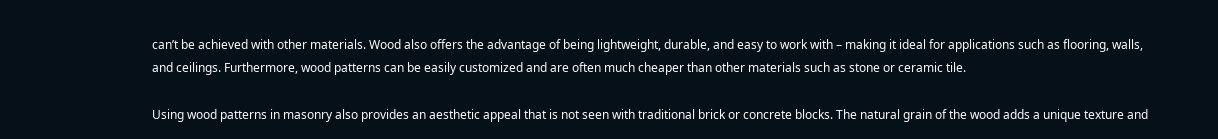can’t be achieved with other materials. Wood also offers the advantage of being lightweight, durable, and easy to work with – making it ideal for applications such as flooring, walls, and ceilings. Furthermore, wood patterns can be easily customized and are often much cheaper than other materials such as stone or ceramic tile.

Using wood patterns in masonry also provides an aesthetic appeal that is not seen with traditional brick or concrete blocks. The natural grain of the wood adds a unique texture and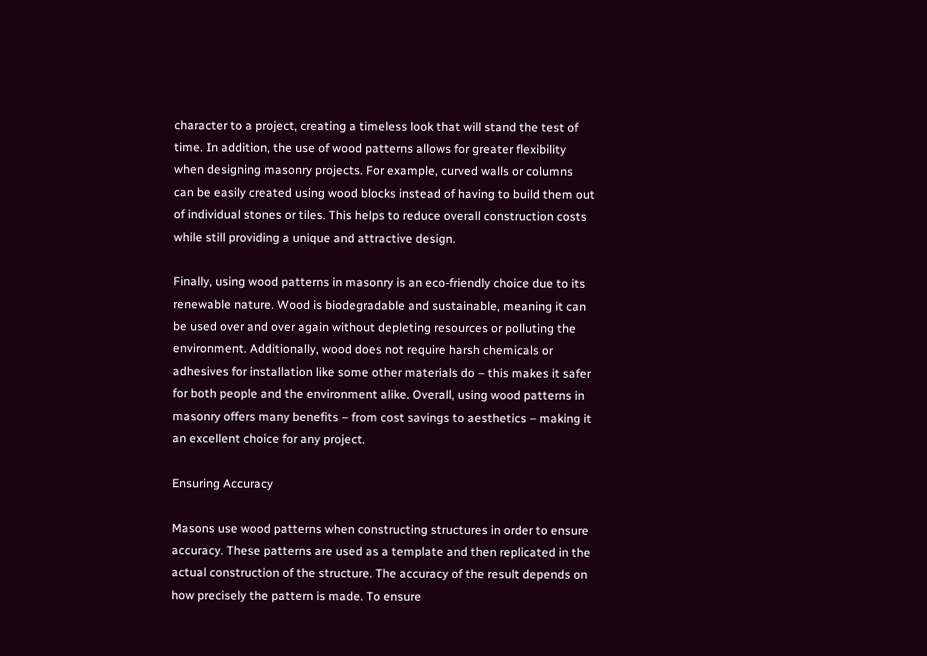character to a project, creating a timeless look that will stand the test of time. In addition, the use of wood patterns allows for greater flexibility when designing masonry projects. For example, curved walls or columns can be easily created using wood blocks instead of having to build them out of individual stones or tiles. This helps to reduce overall construction costs while still providing a unique and attractive design.

Finally, using wood patterns in masonry is an eco-friendly choice due to its renewable nature. Wood is biodegradable and sustainable, meaning it can be used over and over again without depleting resources or polluting the environment. Additionally, wood does not require harsh chemicals or adhesives for installation like some other materials do – this makes it safer for both people and the environment alike. Overall, using wood patterns in masonry offers many benefits – from cost savings to aesthetics – making it an excellent choice for any project.

Ensuring Accuracy

Masons use wood patterns when constructing structures in order to ensure accuracy. These patterns are used as a template and then replicated in the actual construction of the structure. The accuracy of the result depends on how precisely the pattern is made. To ensure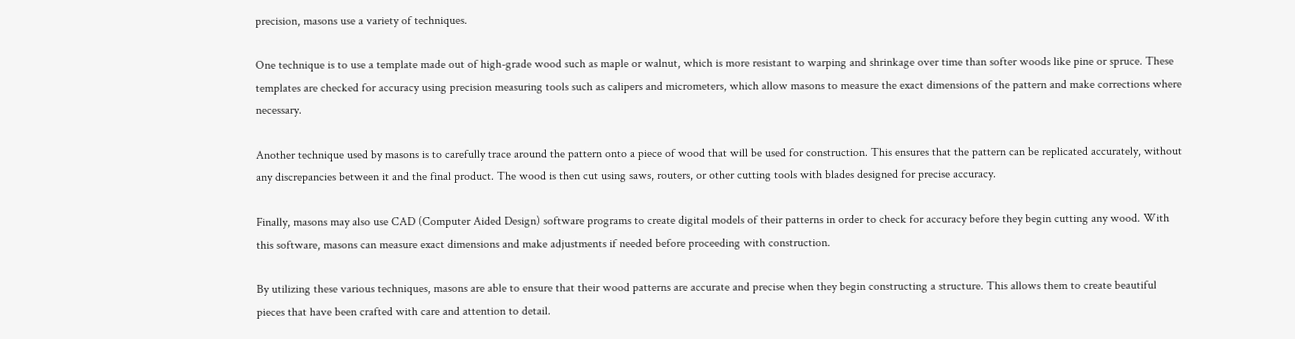precision, masons use a variety of techniques.

One technique is to use a template made out of high-grade wood such as maple or walnut, which is more resistant to warping and shrinkage over time than softer woods like pine or spruce. These templates are checked for accuracy using precision measuring tools such as calipers and micrometers, which allow masons to measure the exact dimensions of the pattern and make corrections where necessary.

Another technique used by masons is to carefully trace around the pattern onto a piece of wood that will be used for construction. This ensures that the pattern can be replicated accurately, without any discrepancies between it and the final product. The wood is then cut using saws, routers, or other cutting tools with blades designed for precise accuracy.

Finally, masons may also use CAD (Computer Aided Design) software programs to create digital models of their patterns in order to check for accuracy before they begin cutting any wood. With this software, masons can measure exact dimensions and make adjustments if needed before proceeding with construction.

By utilizing these various techniques, masons are able to ensure that their wood patterns are accurate and precise when they begin constructing a structure. This allows them to create beautiful pieces that have been crafted with care and attention to detail.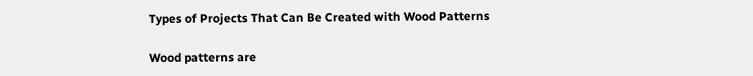Types of Projects That Can Be Created with Wood Patterns

Wood patterns are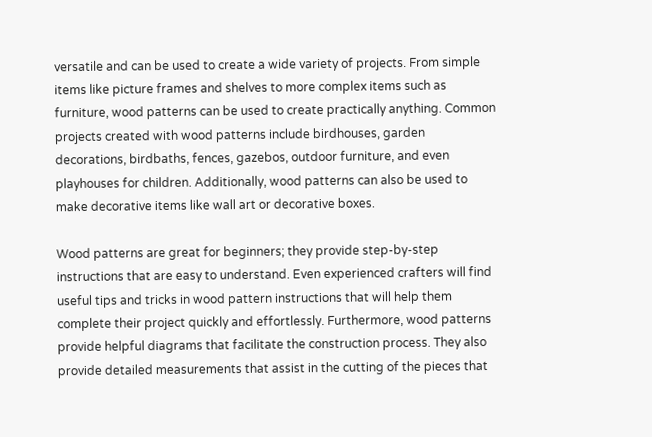versatile and can be used to create a wide variety of projects. From simple items like picture frames and shelves to more complex items such as furniture, wood patterns can be used to create practically anything. Common projects created with wood patterns include birdhouses, garden decorations, birdbaths, fences, gazebos, outdoor furniture, and even playhouses for children. Additionally, wood patterns can also be used to make decorative items like wall art or decorative boxes.

Wood patterns are great for beginners; they provide step-by-step instructions that are easy to understand. Even experienced crafters will find useful tips and tricks in wood pattern instructions that will help them complete their project quickly and effortlessly. Furthermore, wood patterns provide helpful diagrams that facilitate the construction process. They also provide detailed measurements that assist in the cutting of the pieces that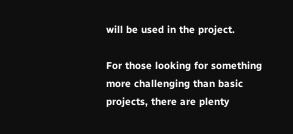will be used in the project.

For those looking for something more challenging than basic projects, there are plenty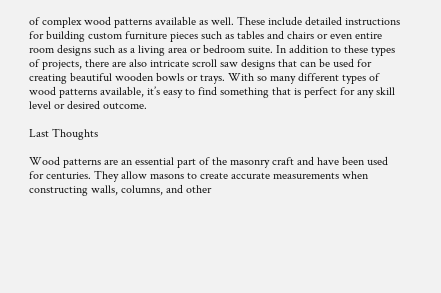of complex wood patterns available as well. These include detailed instructions for building custom furniture pieces such as tables and chairs or even entire room designs such as a living area or bedroom suite. In addition to these types of projects, there are also intricate scroll saw designs that can be used for creating beautiful wooden bowls or trays. With so many different types of wood patterns available, it’s easy to find something that is perfect for any skill level or desired outcome.

Last Thoughts

Wood patterns are an essential part of the masonry craft and have been used for centuries. They allow masons to create accurate measurements when constructing walls, columns, and other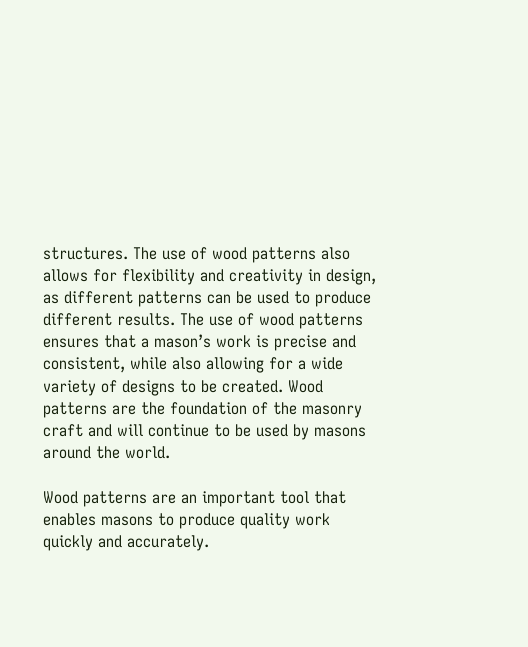structures. The use of wood patterns also allows for flexibility and creativity in design, as different patterns can be used to produce different results. The use of wood patterns ensures that a mason’s work is precise and consistent, while also allowing for a wide variety of designs to be created. Wood patterns are the foundation of the masonry craft and will continue to be used by masons around the world.

Wood patterns are an important tool that enables masons to produce quality work quickly and accurately.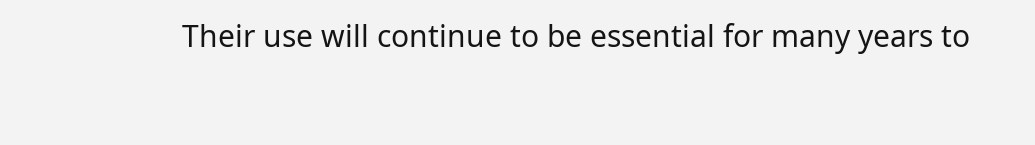Their use will continue to be essential for many years to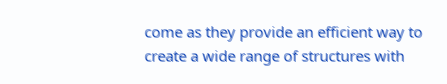come as they provide an efficient way to create a wide range of structures with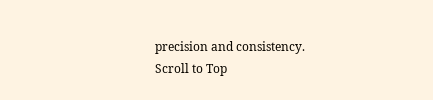precision and consistency.
Scroll to Top